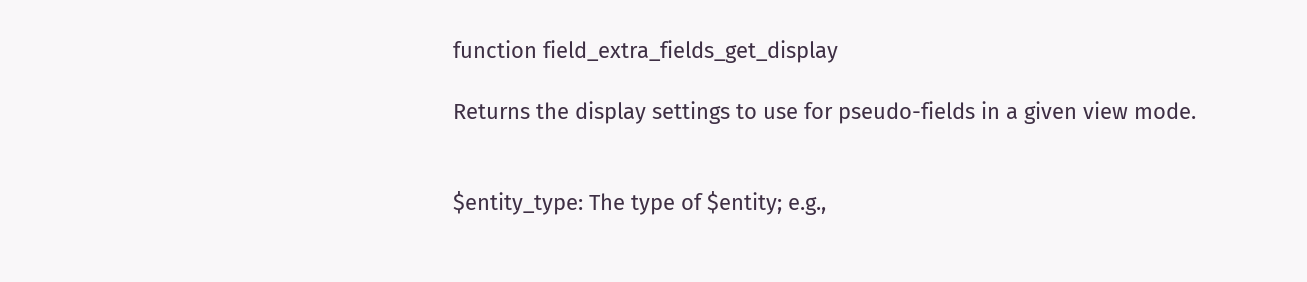function field_extra_fields_get_display

Returns the display settings to use for pseudo-fields in a given view mode.


$entity_type: The type of $entity; e.g.,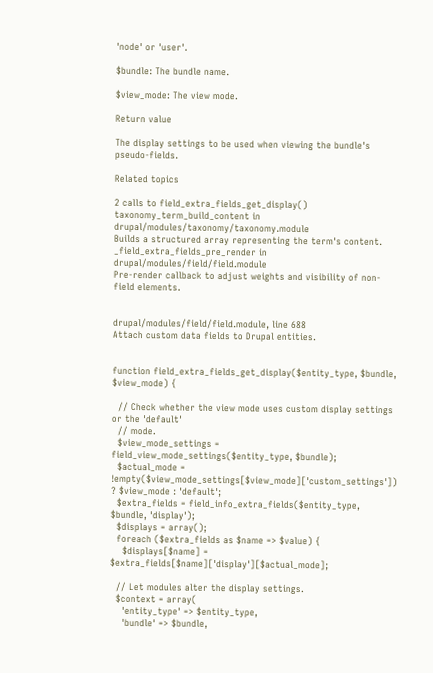'node' or 'user'.

$bundle: The bundle name.

$view_mode: The view mode.

Return value

The display settings to be used when viewing the bundle's pseudo-fields.

Related topics

2 calls to field_extra_fields_get_display()
taxonomy_term_build_content in drupal/modules/taxonomy/taxonomy.module
Builds a structured array representing the term's content.
_field_extra_fields_pre_render in drupal/modules/field/field.module
Pre-render callback to adjust weights and visibility of non-field elements.


drupal/modules/field/field.module, line 688
Attach custom data fields to Drupal entities.


function field_extra_fields_get_display($entity_type, $bundle, $view_mode) {

  // Check whether the view mode uses custom display settings or the 'default'
  // mode.
  $view_mode_settings = field_view_mode_settings($entity_type, $bundle);
  $actual_mode = !empty($view_mode_settings[$view_mode]['custom_settings']) ? $view_mode : 'default';
  $extra_fields = field_info_extra_fields($entity_type, $bundle, 'display');
  $displays = array();
  foreach ($extra_fields as $name => $value) {
    $displays[$name] = $extra_fields[$name]['display'][$actual_mode];

  // Let modules alter the display settings.
  $context = array(
    'entity_type' => $entity_type,
    'bundle' => $bundle,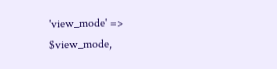'view_mode' => $view_mode,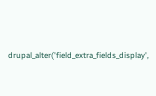drupal_alter('field_extra_fields_display',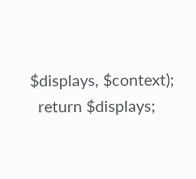$displays, $context);
  return $displays;